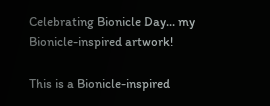Celebrating Bionicle Day... my Bionicle-inspired artwork!

This is a Bionicle-inspired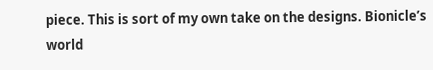piece. This is sort of my own take on the designs. Bionicle’s world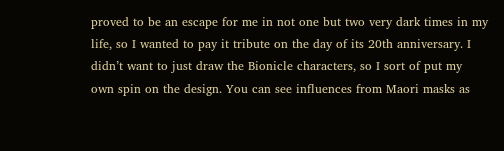proved to be an escape for me in not one but two very dark times in my life, so I wanted to pay it tribute on the day of its 20th anniversary. I didn’t want to just draw the Bionicle characters, so I sort of put my own spin on the design. You can see influences from Maori masks as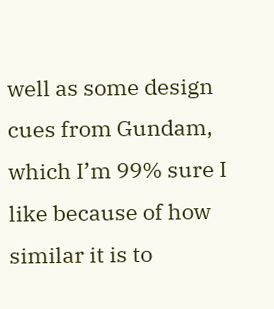well as some design cues from Gundam, which I’m 99% sure I like because of how similar it is to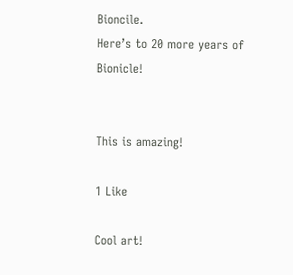Bioncile.
Here’s to 20 more years of Bionicle!


This is amazing!

1 Like

Cool art!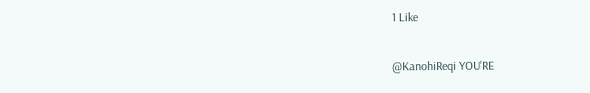1 Like

@KanohiReqi YOU’RE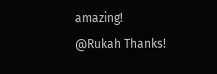amazing!
@Rukah Thanks!